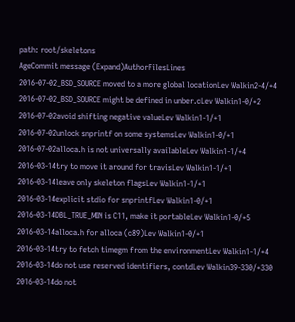path: root/skeletons
AgeCommit message (Expand)AuthorFilesLines
2016-07-02_BSD_SOURCE moved to a more global locationLev Walkin2-4/+4
2016-07-02_BSD_SOURCE might be defined in unber.cLev Walkin1-0/+2
2016-07-02avoid shifting negative valueLev Walkin1-1/+1
2016-07-02unlock snprintf on some systemsLev Walkin1-0/+1
2016-07-02alloca.h is not universally availableLev Walkin1-1/+4
2016-03-14try to move it around for travisLev Walkin1-1/+1
2016-03-14leave only skeleton flagsLev Walkin1-1/+1
2016-03-14explicit stdio for snprintfLev Walkin1-0/+1
2016-03-14DBL_TRUE_MIN is C11, make it portableLev Walkin1-0/+5
2016-03-14alloca.h for alloca (c89)Lev Walkin1-0/+1
2016-03-14try to fetch timegm from the environmentLev Walkin1-1/+4
2016-03-14do not use reserved identifiers, contdLev Walkin39-330/+330
2016-03-14do not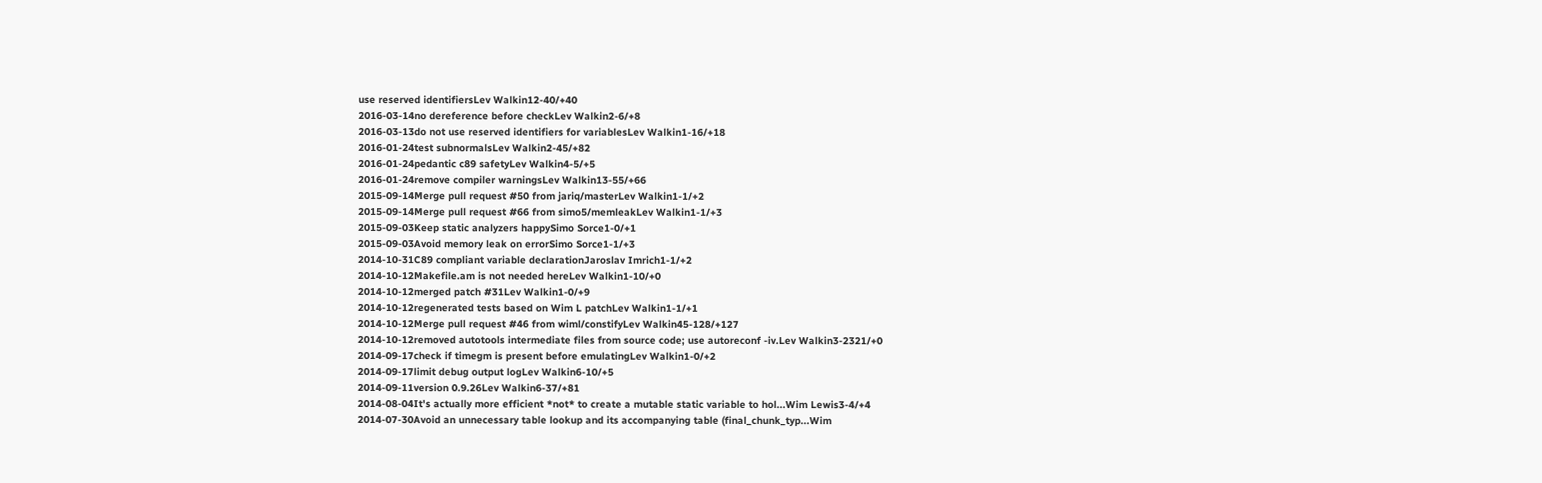use reserved identifiersLev Walkin12-40/+40
2016-03-14no dereference before checkLev Walkin2-6/+8
2016-03-13do not use reserved identifiers for variablesLev Walkin1-16/+18
2016-01-24test subnormalsLev Walkin2-45/+82
2016-01-24pedantic c89 safetyLev Walkin4-5/+5
2016-01-24remove compiler warningsLev Walkin13-55/+66
2015-09-14Merge pull request #50 from jariq/masterLev Walkin1-1/+2
2015-09-14Merge pull request #66 from simo5/memleakLev Walkin1-1/+3
2015-09-03Keep static analyzers happySimo Sorce1-0/+1
2015-09-03Avoid memory leak on errorSimo Sorce1-1/+3
2014-10-31C89 compliant variable declarationJaroslav Imrich1-1/+2
2014-10-12Makefile.am is not needed hereLev Walkin1-10/+0
2014-10-12merged patch #31Lev Walkin1-0/+9
2014-10-12regenerated tests based on Wim L patchLev Walkin1-1/+1
2014-10-12Merge pull request #46 from wiml/constifyLev Walkin45-128/+127
2014-10-12removed autotools intermediate files from source code; use autoreconf -iv.Lev Walkin3-2321/+0
2014-09-17check if timegm is present before emulatingLev Walkin1-0/+2
2014-09-17limit debug output logLev Walkin6-10/+5
2014-09-11version 0.9.26Lev Walkin6-37/+81
2014-08-04It's actually more efficient *not* to create a mutable static variable to hol...Wim Lewis3-4/+4
2014-07-30Avoid an unnecessary table lookup and its accompanying table (final_chunk_typ...Wim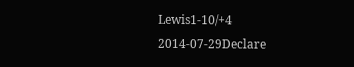Lewis1-10/+4
2014-07-29Declare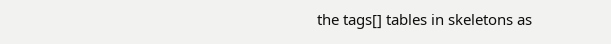the tags[] tables in skeletons as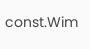const.Wim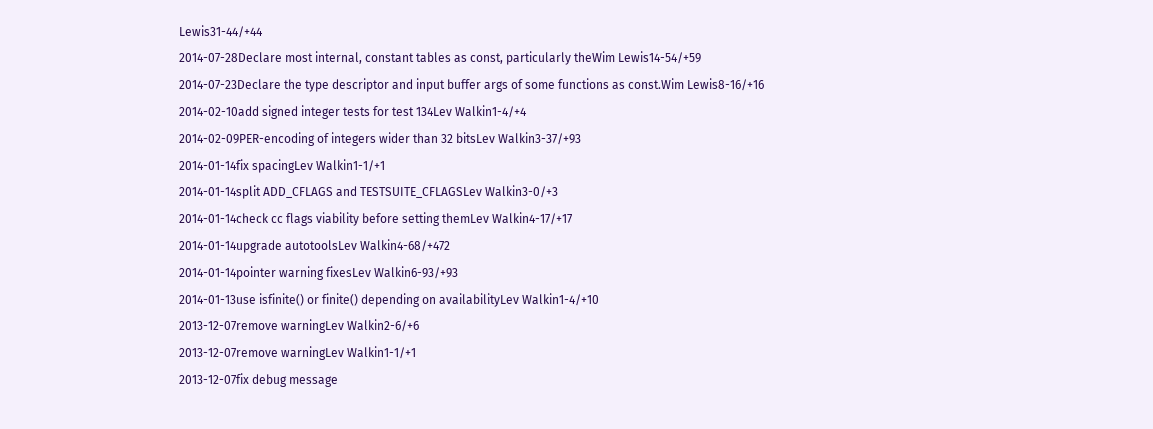Lewis31-44/+44
2014-07-28Declare most internal, constant tables as const, particularly theWim Lewis14-54/+59
2014-07-23Declare the type descriptor and input buffer args of some functions as const.Wim Lewis8-16/+16
2014-02-10add signed integer tests for test 134Lev Walkin1-4/+4
2014-02-09PER-encoding of integers wider than 32 bitsLev Walkin3-37/+93
2014-01-14fix spacingLev Walkin1-1/+1
2014-01-14split ADD_CFLAGS and TESTSUITE_CFLAGSLev Walkin3-0/+3
2014-01-14check cc flags viability before setting themLev Walkin4-17/+17
2014-01-14upgrade autotoolsLev Walkin4-68/+472
2014-01-14pointer warning fixesLev Walkin6-93/+93
2014-01-13use isfinite() or finite() depending on availabilityLev Walkin1-4/+10
2013-12-07remove warningLev Walkin2-6/+6
2013-12-07remove warningLev Walkin1-1/+1
2013-12-07fix debug message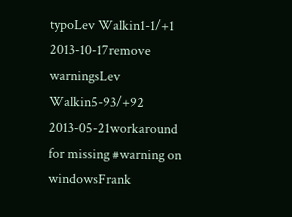typoLev Walkin1-1/+1
2013-10-17remove warningsLev Walkin5-93/+92
2013-05-21workaround for missing #warning on windowsFrank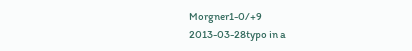Morgner1-0/+9
2013-03-28typo in a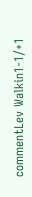commentLev Walkin1-1/+1